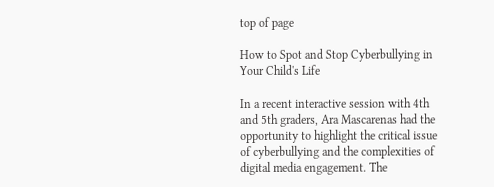top of page

How to Spot and Stop Cyberbullying in Your Child's Life

In a recent interactive session with 4th and 5th graders, Ara Mascarenas had the opportunity to highlight the critical issue of cyberbullying and the complexities of digital media engagement. The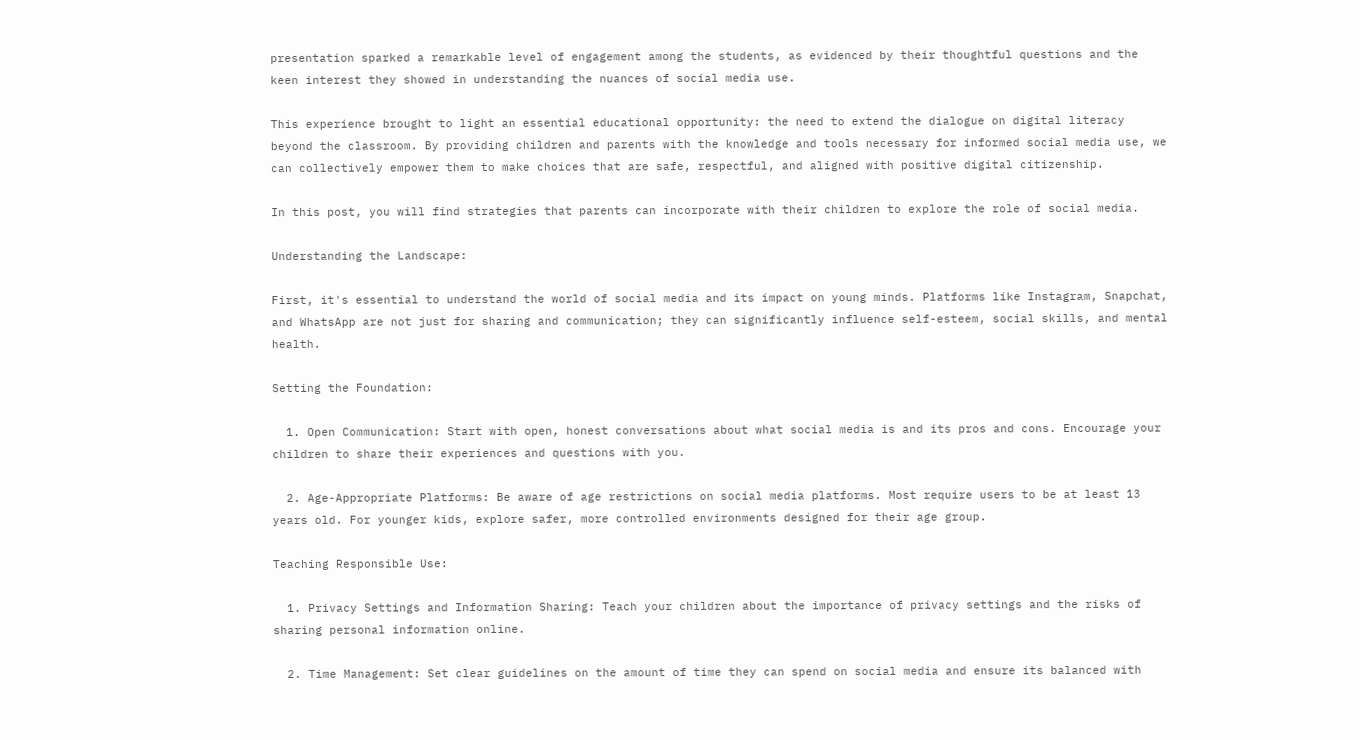presentation sparked a remarkable level of engagement among the students, as evidenced by their thoughtful questions and the keen interest they showed in understanding the nuances of social media use.

This experience brought to light an essential educational opportunity: the need to extend the dialogue on digital literacy beyond the classroom. By providing children and parents with the knowledge and tools necessary for informed social media use, we can collectively empower them to make choices that are safe, respectful, and aligned with positive digital citizenship.

In this post, you will find strategies that parents can incorporate with their children to explore the role of social media.

Understanding the Landscape:

First, it's essential to understand the world of social media and its impact on young minds. Platforms like Instagram, Snapchat, and WhatsApp are not just for sharing and communication; they can significantly influence self-esteem, social skills, and mental health.

Setting the Foundation:

  1. Open Communication: Start with open, honest conversations about what social media is and its pros and cons. Encourage your children to share their experiences and questions with you.

  2. Age-Appropriate Platforms: Be aware of age restrictions on social media platforms. Most require users to be at least 13 years old. For younger kids, explore safer, more controlled environments designed for their age group.

Teaching Responsible Use:

  1. Privacy Settings and Information Sharing: Teach your children about the importance of privacy settings and the risks of sharing personal information online.

  2. Time Management: Set clear guidelines on the amount of time they can spend on social media and ensure its balanced with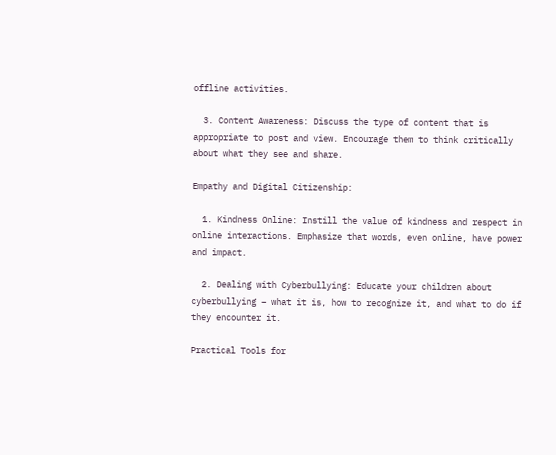offline activities.

  3. Content Awareness: Discuss the type of content that is appropriate to post and view. Encourage them to think critically about what they see and share.

Empathy and Digital Citizenship:

  1. Kindness Online: Instill the value of kindness and respect in online interactions. Emphasize that words, even online, have power and impact.

  2. Dealing with Cyberbullying: Educate your children about cyberbullying – what it is, how to recognize it, and what to do if they encounter it.

Practical Tools for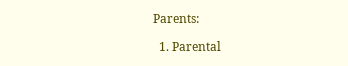Parents:

  1. Parental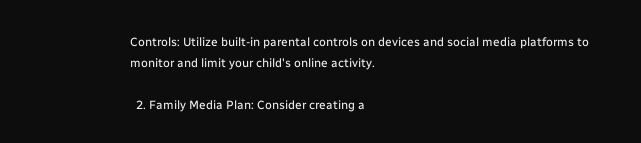Controls: Utilize built-in parental controls on devices and social media platforms to monitor and limit your child's online activity.

  2. Family Media Plan: Consider creating a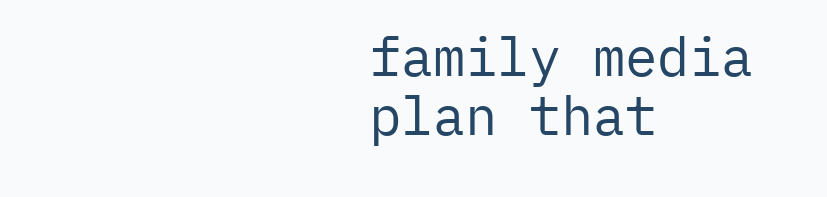family media plan that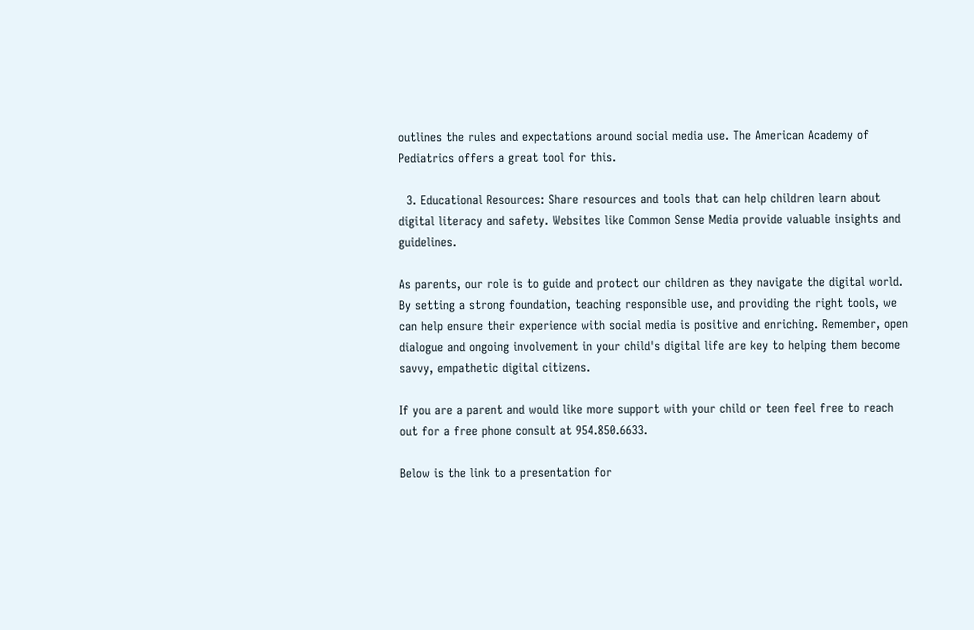outlines the rules and expectations around social media use. The American Academy of Pediatrics offers a great tool for this.

  3. Educational Resources: Share resources and tools that can help children learn about digital literacy and safety. Websites like Common Sense Media provide valuable insights and guidelines.

As parents, our role is to guide and protect our children as they navigate the digital world. By setting a strong foundation, teaching responsible use, and providing the right tools, we can help ensure their experience with social media is positive and enriching. Remember, open dialogue and ongoing involvement in your child's digital life are key to helping them become savvy, empathetic digital citizens.

If you are a parent and would like more support with your child or teen feel free to reach out for a free phone consult at 954.850.6633.

Below is the link to a presentation for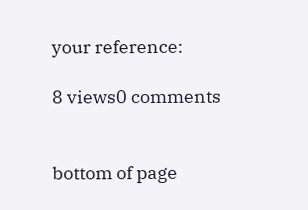your reference:

8 views0 comments


bottom of page